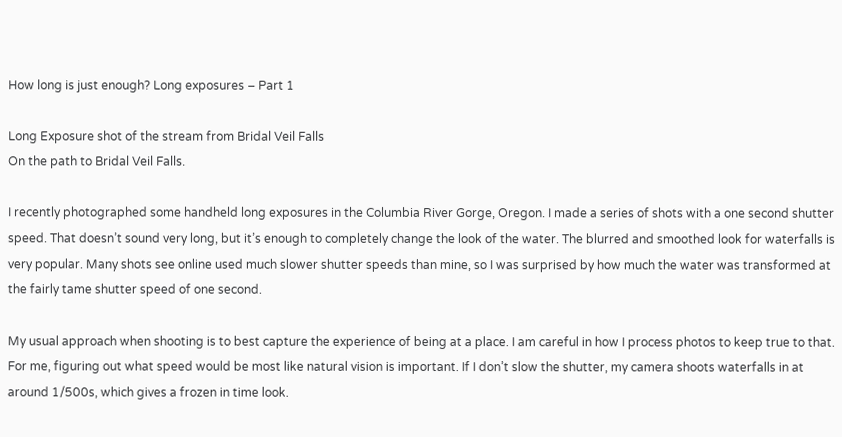How long is just enough? Long exposures – Part 1

Long Exposure shot of the stream from Bridal Veil Falls
On the path to Bridal Veil Falls.

I recently photographed some handheld long exposures in the Columbia River Gorge, Oregon. I made a series of shots with a one second shutter speed. That doesn’t sound very long, but it’s enough to completely change the look of the water. The blurred and smoothed look for waterfalls is very popular. Many shots see online used much slower shutter speeds than mine, so I was surprised by how much the water was transformed at the fairly tame shutter speed of one second.

My usual approach when shooting is to best capture the experience of being at a place. I am careful in how I process photos to keep true to that. For me, figuring out what speed would be most like natural vision is important. If I don’t slow the shutter, my camera shoots waterfalls in at around 1/500s, which gives a frozen in time look.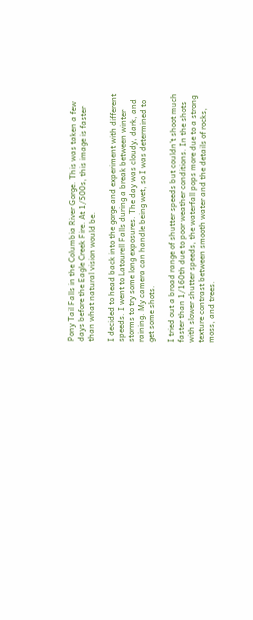Pony Tail Falls in the Columbia River Gorge. This was taken a few days before the Eagle Creek Fire. At 1/500s, this image is faster than what natural vision would be.

I decided to head back into the gorge and experiment with different speeds. I went to Latourell Falls during a break between winter storms to try some long exposures. The day was cloudy, dark, and raining. My camera can handle being wet, so I was determined to get some shots.

I tried out a broad range of shutter speeds but couldn’t shoot much faster than 1/160th due to poor weather conditions. In the shots with slower shutter speeds, the waterfall pops more due to a strong texture contrast between smooth water and the details of rocks, moss, and trees.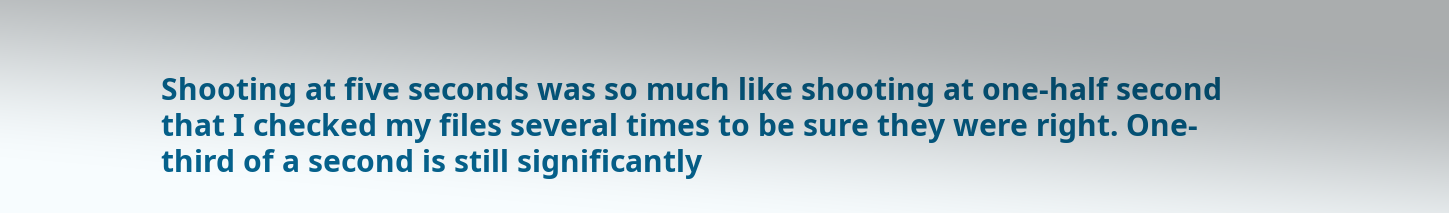Shooting at five seconds was so much like shooting at one-half second that I checked my files several times to be sure they were right. One-third of a second is still significantly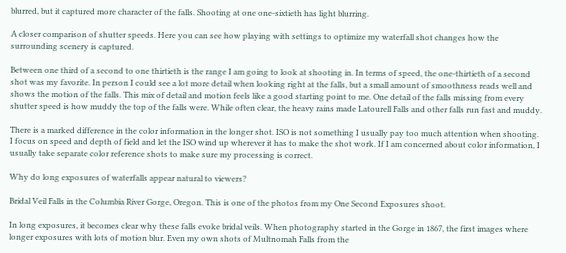blurred, but it captured more character of the falls. Shooting at one one-sixtieth has light blurring.

A closer comparison of shutter speeds. Here you can see how playing with settings to optimize my waterfall shot changes how the surrounding scenery is captured.

Between one third of a second to one thirtieth is the range I am going to look at shooting in. In terms of speed, the one-thirtieth of a second shot was my favorite. In person I could see a lot more detail when looking right at the falls, but a small amount of smoothness reads well and shows the motion of the falls. This mix of detail and motion feels like a good starting point to me. One detail of the falls missing from every shutter speed is how muddy the top of the falls were. While often clear, the heavy rains made Latourell Falls and other falls run fast and muddy.

There is a marked difference in the color information in the longer shot. ISO is not something I usually pay too much attention when shooting. I focus on speed and depth of field and let the ISO wind up wherever it has to make the shot work. If I am concerned about color information, I usually take separate color reference shots to make sure my processing is correct.

Why do long exposures of waterfalls appear natural to viewers?

Bridal Veil Falls in the Columbia River Gorge, Oregon. This is one of the photos from my One Second Exposures shoot.

In long exposures, it becomes clear why these falls evoke bridal veils. When photography started in the Gorge in 1867, the first images where longer exposures with lots of motion blur. Even my own shots of Multnomah Falls from the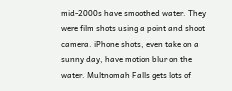mid-2000s have smoothed water. They were film shots using a point and shoot camera. iPhone shots, even take on a sunny day, have motion blur on the water. Multnomah Falls gets lots of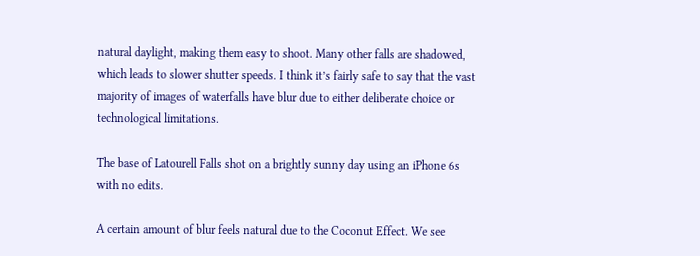natural daylight, making them easy to shoot. Many other falls are shadowed, which leads to slower shutter speeds. I think it’s fairly safe to say that the vast majority of images of waterfalls have blur due to either deliberate choice or technological limitations.

The base of Latourell Falls shot on a brightly sunny day using an iPhone 6s with no edits.

A certain amount of blur feels natural due to the Coconut Effect. We see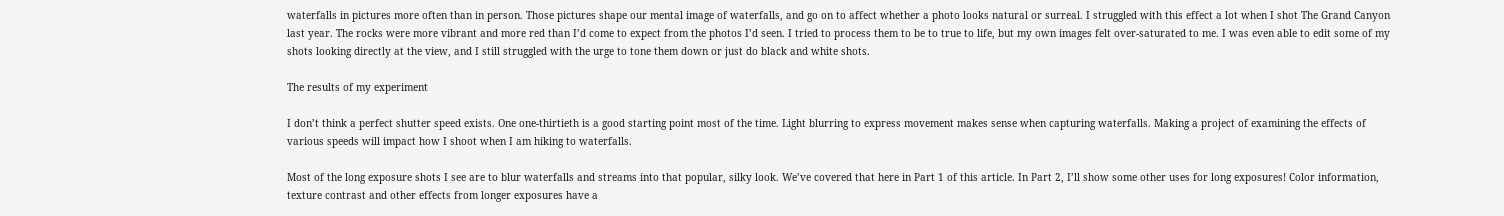waterfalls in pictures more often than in person. Those pictures shape our mental image of waterfalls, and go on to affect whether a photo looks natural or surreal. I struggled with this effect a lot when I shot The Grand Canyon last year. The rocks were more vibrant and more red than I’d come to expect from the photos I’d seen. I tried to process them to be to true to life, but my own images felt over-saturated to me. I was even able to edit some of my shots looking directly at the view, and I still struggled with the urge to tone them down or just do black and white shots.

The results of my experiment

I don’t think a perfect shutter speed exists. One one-thirtieth is a good starting point most of the time. Light blurring to express movement makes sense when capturing waterfalls. Making a project of examining the effects of various speeds will impact how I shoot when I am hiking to waterfalls.

Most of the long exposure shots I see are to blur waterfalls and streams into that popular, silky look. We’ve covered that here in Part 1 of this article. In Part 2, I’ll show some other uses for long exposures! Color information, texture contrast and other effects from longer exposures have a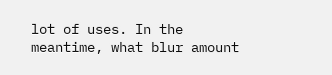lot of uses. In the meantime, what blur amount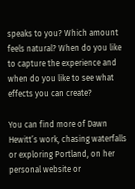speaks to you? Which amount feels natural? When do you like to capture the experience and when do you like to see what effects you can create?

You can find more of Dawn Hewitt’s work, chasing waterfalls or exploring Portland, on her personal website or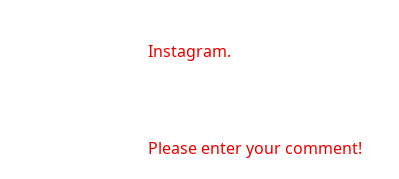Instagram.



Please enter your comment!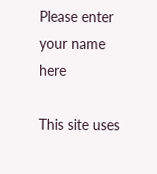Please enter your name here

This site uses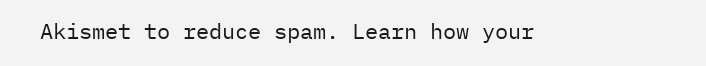Akismet to reduce spam. Learn how your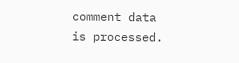comment data is processed.